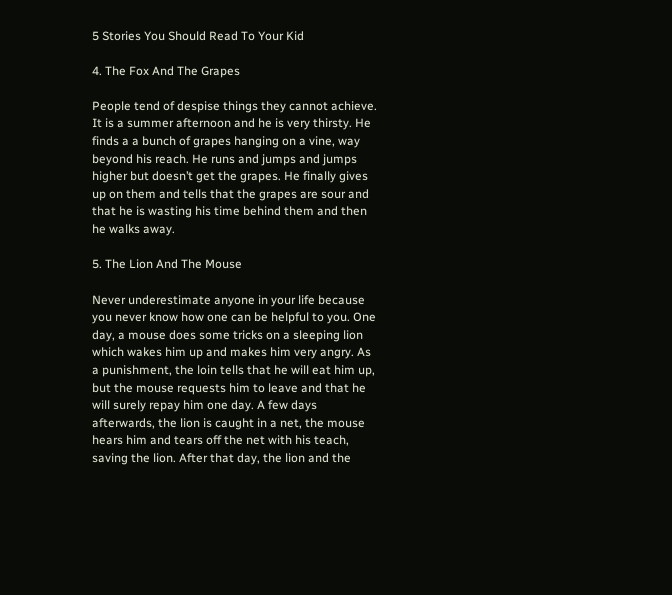5 Stories You Should Read To Your Kid

4. The Fox And The Grapes

People tend of despise things they cannot achieve. It is a summer afternoon and he is very thirsty. He finds a a bunch of grapes hanging on a vine, way beyond his reach. He runs and jumps and jumps higher but doesn’t get the grapes. He finally gives up on them and tells that the grapes are sour and that he is wasting his time behind them and then he walks away.

5. The Lion And The Mouse

Never underestimate anyone in your life because you never know how one can be helpful to you. One day, a mouse does some tricks on a sleeping lion which wakes him up and makes him very angry. As a punishment, the loin tells that he will eat him up, but the mouse requests him to leave and that he will surely repay him one day. A few days afterwards, the lion is caught in a net, the mouse hears him and tears off the net with his teach, saving the lion. After that day, the lion and the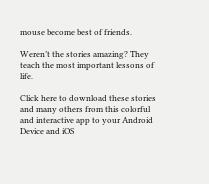mouse become best of friends.

Weren’t the stories amazing? They teach the most important lessons of life.

Click here to download these stories and many others from this colorful and interactive app to your Android Device and iOS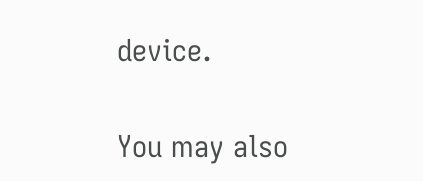device.

You may also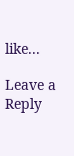like...

Leave a Reply